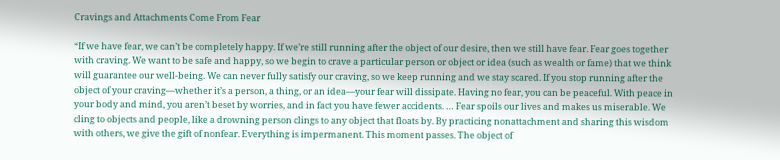Cravings and Attachments Come From Fear

“If we have fear, we can’t be completely happy. If we’re still running after the object of our desire, then we still have fear. Fear goes together with craving. We want to be safe and happy, so we begin to crave a particular person or object or idea (such as wealth or fame) that we think will guarantee our well-being. We can never fully satisfy our craving, so we keep running and we stay scared. If you stop running after the object of your craving—whether it’s a person, a thing, or an idea—your fear will dissipate. Having no fear, you can be peaceful. With peace in your body and mind, you aren’t beset by worries, and in fact you have fewer accidents. … Fear spoils our lives and makes us miserable. We cling to objects and people, like a drowning person clings to any object that floats by. By practicing nonattachment and sharing this wisdom with others, we give the gift of nonfear. Everything is impermanent. This moment passes. The object of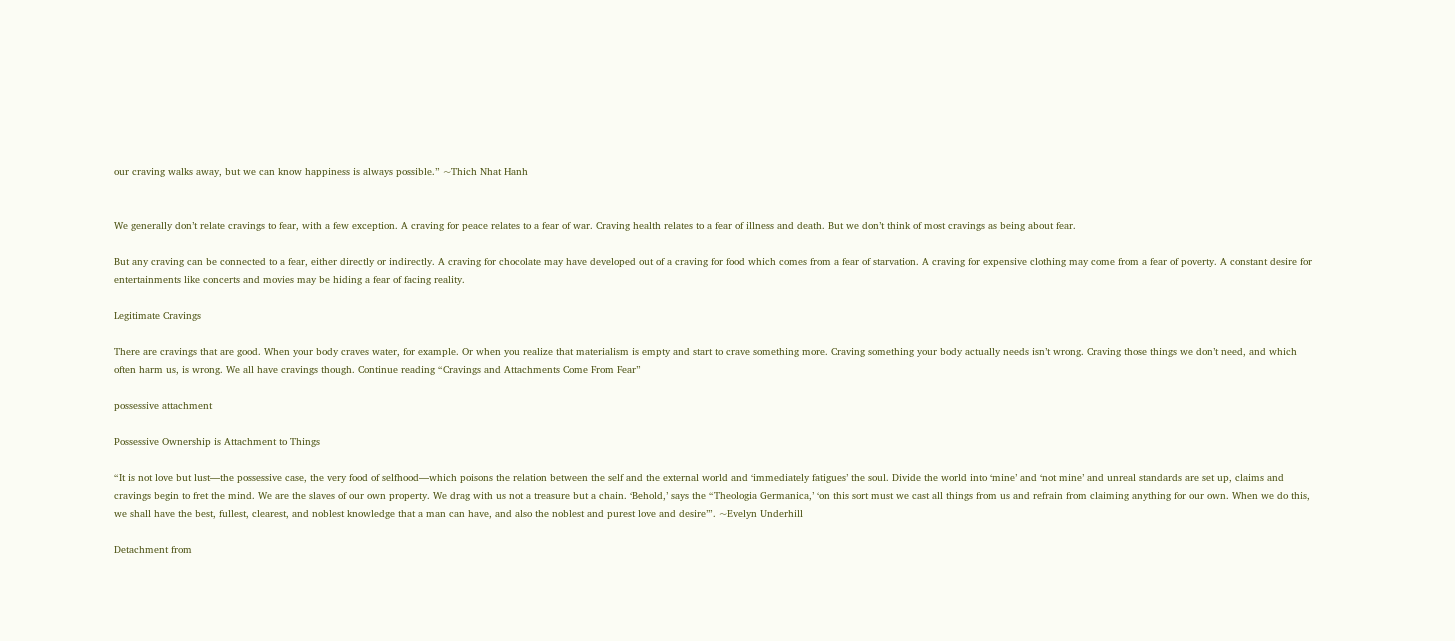our craving walks away, but we can know happiness is always possible.” ~Thich Nhat Hanh


We generally don’t relate cravings to fear, with a few exception. A craving for peace relates to a fear of war. Craving health relates to a fear of illness and death. But we don’t think of most cravings as being about fear.

But any craving can be connected to a fear, either directly or indirectly. A craving for chocolate may have developed out of a craving for food which comes from a fear of starvation. A craving for expensive clothing may come from a fear of poverty. A constant desire for entertainments like concerts and movies may be hiding a fear of facing reality.

Legitimate Cravings

There are cravings that are good. When your body craves water, for example. Or when you realize that materialism is empty and start to crave something more. Craving something your body actually needs isn’t wrong. Craving those things we don’t need, and which often harm us, is wrong. We all have cravings though. Continue reading “Cravings and Attachments Come From Fear”

possessive attachment

Possessive Ownership is Attachment to Things

“It is not love but lust—the possessive case, the very food of selfhood—which poisons the relation between the self and the external world and ‘immediately fatigues’ the soul. Divide the world into ‘mine’ and ‘not mine’ and unreal standards are set up, claims and cravings begin to fret the mind. We are the slaves of our own property. We drag with us not a treasure but a chain. ‘Behold,’ says the “Theologia Germanica,’ ‘on this sort must we cast all things from us and refrain from claiming anything for our own. When we do this, we shall have the best, fullest, clearest, and noblest knowledge that a man can have, and also the noblest and purest love and desire’”. ~Evelyn Underhill

Detachment from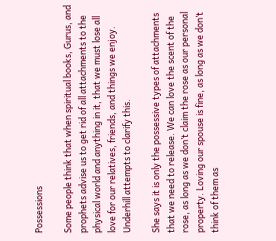Possessions

Some people think that when spiritual books, Gurus, and prophets advise us to get rid of all attachments to the physical world and anything in it, that we must lose all love for our relatives, friends, and things we enjoy. Underhill attempts to clarify this.

She says it is only the possessive types of attachments that we need to release. We can love the scent of the rose, as long as we don’t claim the rose as our personal property. Loving our spouse is fine, as long as we don’t think of them as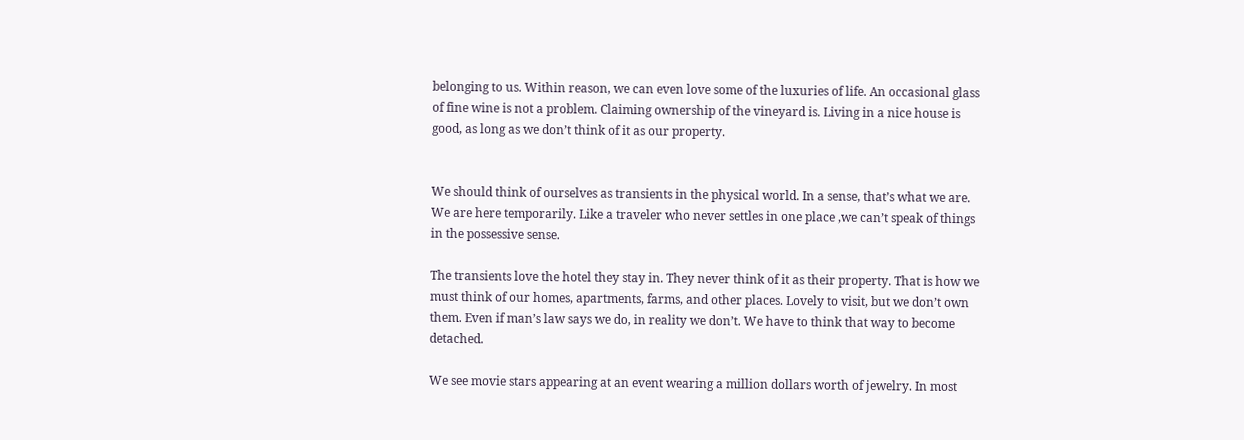belonging to us. Within reason, we can even love some of the luxuries of life. An occasional glass of fine wine is not a problem. Claiming ownership of the vineyard is. Living in a nice house is good, as long as we don’t think of it as our property.


We should think of ourselves as transients in the physical world. In a sense, that’s what we are. We are here temporarily. Like a traveler who never settles in one place ,we can’t speak of things in the possessive sense.

The transients love the hotel they stay in. They never think of it as their property. That is how we must think of our homes, apartments, farms, and other places. Lovely to visit, but we don’t own them. Even if man’s law says we do, in reality we don’t. We have to think that way to become detached.

We see movie stars appearing at an event wearing a million dollars worth of jewelry. In most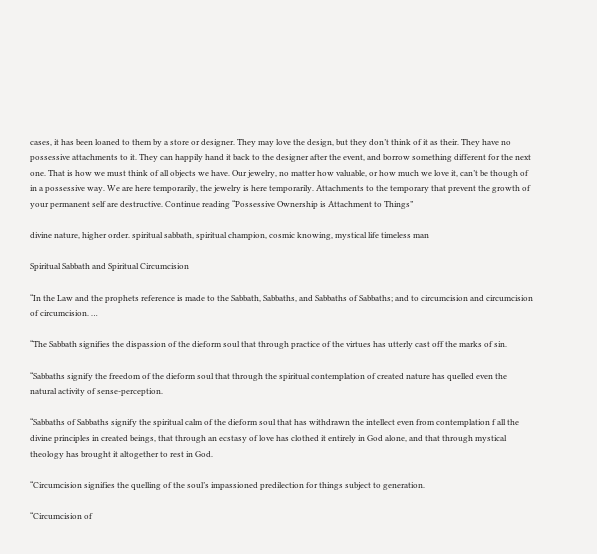cases, it has been loaned to them by a store or designer. They may love the design, but they don’t think of it as their. They have no possessive attachments to it. They can happily hand it back to the designer after the event, and borrow something different for the next one. That is how we must think of all objects we have. Our jewelry, no matter how valuable, or how much we love it, can’t be though of in a possessive way. We are here temporarily, the jewelry is here temporarily. Attachments to the temporary that prevent the growth of your permanent self are destructive. Continue reading “Possessive Ownership is Attachment to Things”

divine nature, higher order. spiritual sabbath, spiritual champion, cosmic knowing, mystical life timeless man

Spiritual Sabbath and Spiritual Circumcision

“In the Law and the prophets reference is made to the Sabbath, Sabbaths, and Sabbaths of Sabbaths; and to circumcision and circumcision of circumcision. …

“The Sabbath signifies the dispassion of the dieform soul that through practice of the virtues has utterly cast off the marks of sin.

“Sabbaths signify the freedom of the dieform soul that through the spiritual contemplation of created nature has quelled even the natural activity of sense-perception.

“Sabbaths of Sabbaths signify the spiritual calm of the dieform soul that has withdrawn the intellect even from contemplation f all the divine principles in created beings, that through an ecstasy of love has clothed it entirely in God alone, and that through mystical theology has brought it altogether to rest in God.

“Circumcision signifies the quelling of the soul’s impassioned predilection for things subject to generation.

“Circumcision of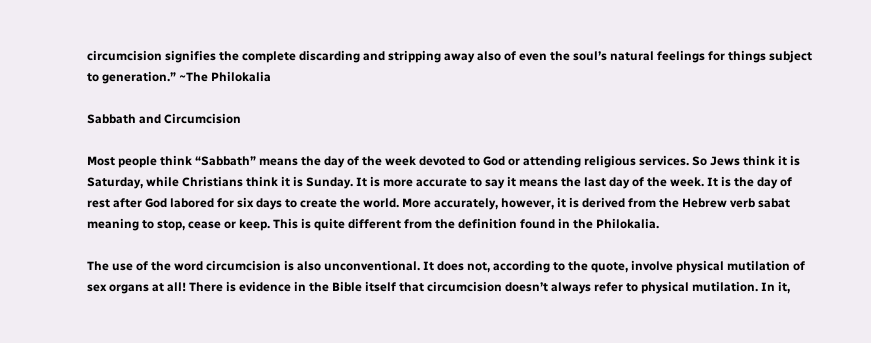circumcision signifies the complete discarding and stripping away also of even the soul’s natural feelings for things subject to generation.” ~The Philokalia

Sabbath and Circumcision

Most people think “Sabbath” means the day of the week devoted to God or attending religious services. So Jews think it is Saturday, while Christians think it is Sunday. It is more accurate to say it means the last day of the week. It is the day of rest after God labored for six days to create the world. More accurately, however, it is derived from the Hebrew verb sabat meaning to stop, cease or keep. This is quite different from the definition found in the Philokalia.

The use of the word circumcision is also unconventional. It does not, according to the quote, involve physical mutilation of sex organs at all! There is evidence in the Bible itself that circumcision doesn’t always refer to physical mutilation. In it,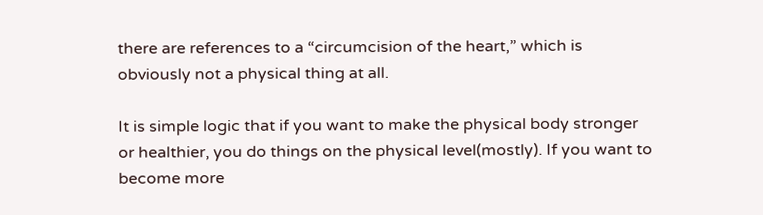there are references to a “circumcision of the heart,” which is obviously not a physical thing at all.

It is simple logic that if you want to make the physical body stronger or healthier, you do things on the physical level(mostly). If you want to become more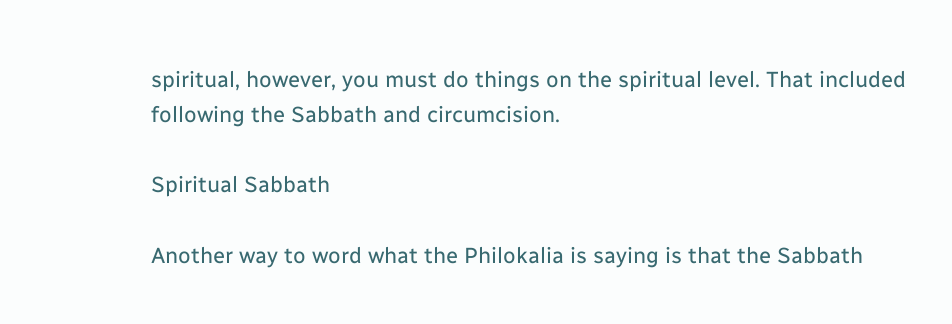spiritual, however, you must do things on the spiritual level. That included following the Sabbath and circumcision.

Spiritual Sabbath

Another way to word what the Philokalia is saying is that the Sabbath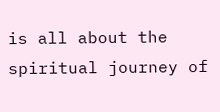is all about the spiritual journey of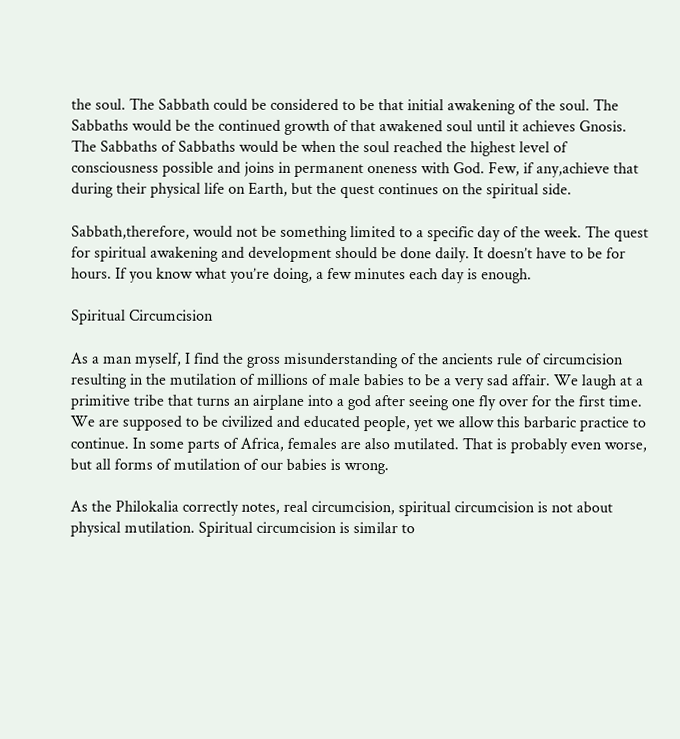the soul. The Sabbath could be considered to be that initial awakening of the soul. The Sabbaths would be the continued growth of that awakened soul until it achieves Gnosis. The Sabbaths of Sabbaths would be when the soul reached the highest level of consciousness possible and joins in permanent oneness with God. Few, if any,achieve that during their physical life on Earth, but the quest continues on the spiritual side.

Sabbath,therefore, would not be something limited to a specific day of the week. The quest for spiritual awakening and development should be done daily. It doesn’t have to be for hours. If you know what you’re doing, a few minutes each day is enough.

Spiritual Circumcision

As a man myself, I find the gross misunderstanding of the ancients rule of circumcision resulting in the mutilation of millions of male babies to be a very sad affair. We laugh at a primitive tribe that turns an airplane into a god after seeing one fly over for the first time. We are supposed to be civilized and educated people, yet we allow this barbaric practice to continue. In some parts of Africa, females are also mutilated. That is probably even worse, but all forms of mutilation of our babies is wrong.

As the Philokalia correctly notes, real circumcision, spiritual circumcision is not about physical mutilation. Spiritual circumcision is similar to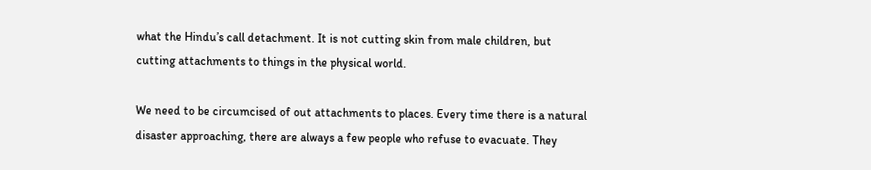what the Hindu’s call detachment. It is not cutting skin from male children, but cutting attachments to things in the physical world.

We need to be circumcised of out attachments to places. Every time there is a natural disaster approaching, there are always a few people who refuse to evacuate. They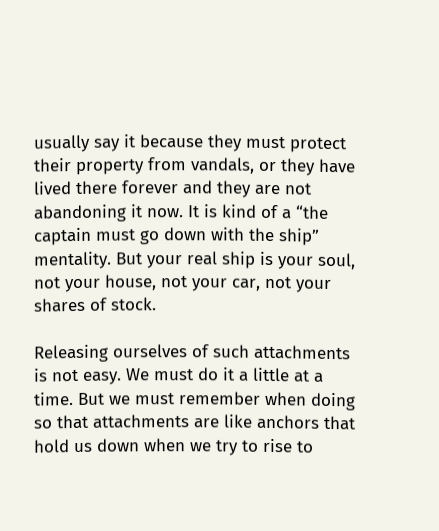usually say it because they must protect their property from vandals, or they have lived there forever and they are not abandoning it now. It is kind of a “the captain must go down with the ship” mentality. But your real ship is your soul, not your house, not your car, not your shares of stock.

Releasing ourselves of such attachments is not easy. We must do it a little at a time. But we must remember when doing so that attachments are like anchors that hold us down when we try to rise to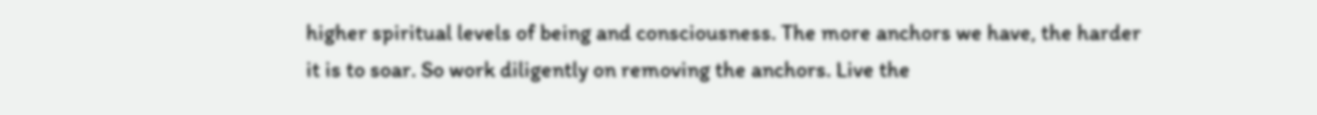higher spiritual levels of being and consciousness. The more anchors we have, the harder it is to soar. So work diligently on removing the anchors. Live the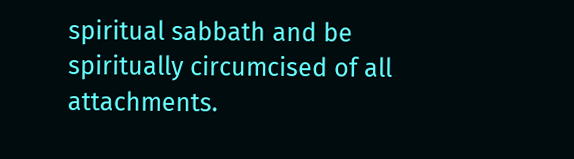spiritual sabbath and be spiritually circumcised of all attachments.